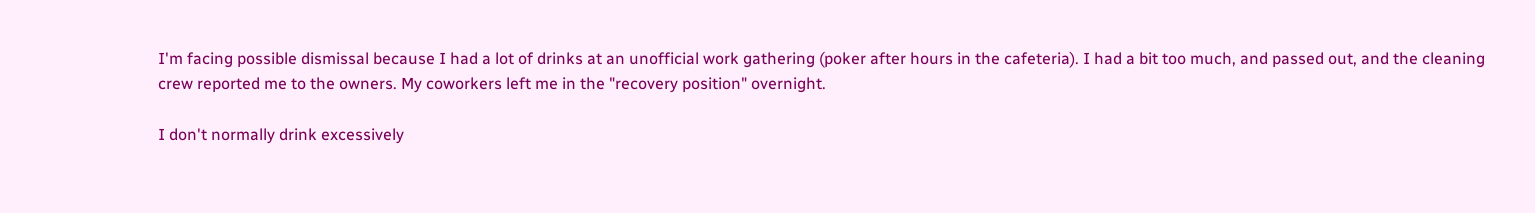I'm facing possible dismissal because I had a lot of drinks at an unofficial work gathering (poker after hours in the cafeteria). I had a bit too much, and passed out, and the cleaning crew reported me to the owners. My coworkers left me in the "recovery position" overnight.

I don't normally drink excessively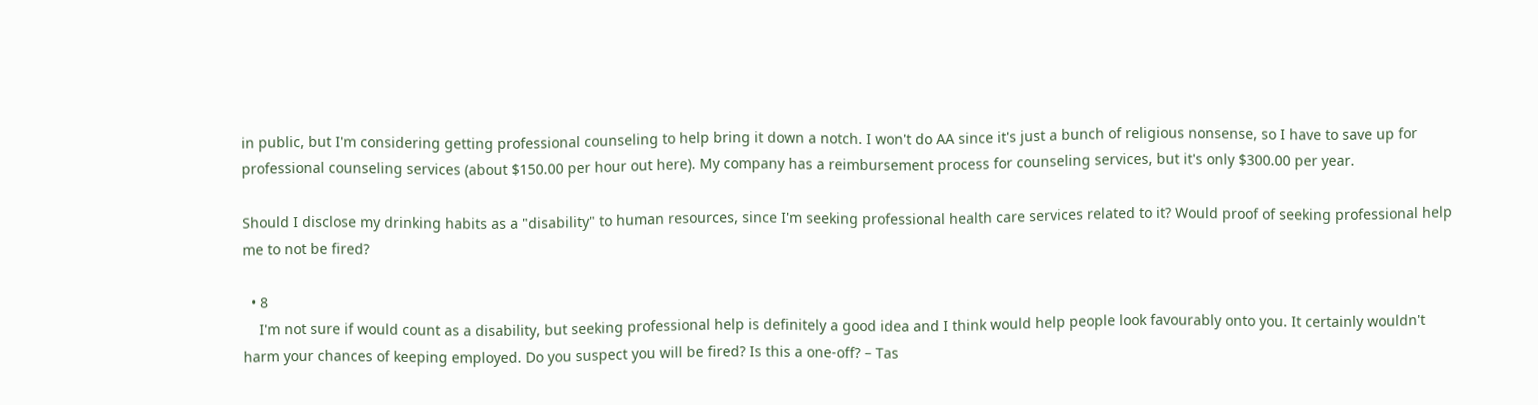in public, but I'm considering getting professional counseling to help bring it down a notch. I won't do AA since it's just a bunch of religious nonsense, so I have to save up for professional counseling services (about $150.00 per hour out here). My company has a reimbursement process for counseling services, but it's only $300.00 per year.

Should I disclose my drinking habits as a "disability" to human resources, since I'm seeking professional health care services related to it? Would proof of seeking professional help me to not be fired?

  • 8
    I'm not sure if would count as a disability, but seeking professional help is definitely a good idea and I think would help people look favourably onto you. It certainly wouldn't harm your chances of keeping employed. Do you suspect you will be fired? Is this a one-off? – Tas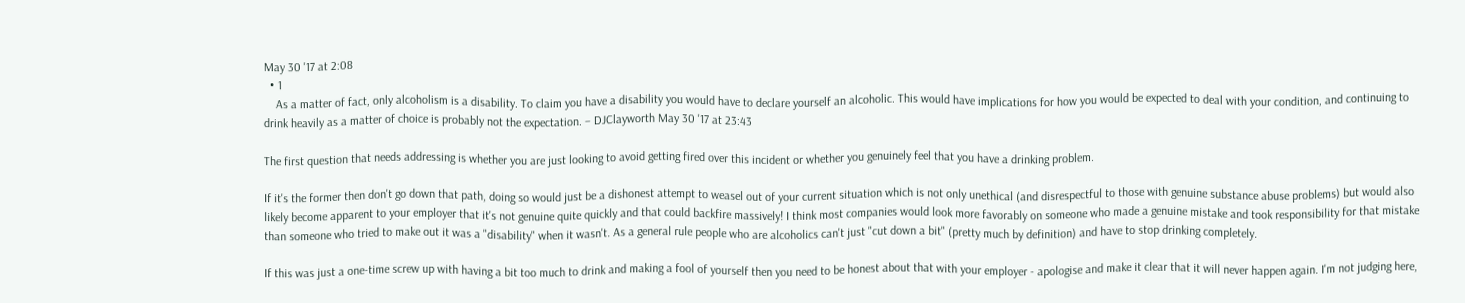May 30 '17 at 2:08
  • 1
    As a matter of fact, only alcoholism is a disability. To claim you have a disability you would have to declare yourself an alcoholic. This would have implications for how you would be expected to deal with your condition, and continuing to drink heavily as a matter of choice is probably not the expectation. – DJClayworth May 30 '17 at 23:43

The first question that needs addressing is whether you are just looking to avoid getting fired over this incident or whether you genuinely feel that you have a drinking problem.

If it's the former then don't go down that path, doing so would just be a dishonest attempt to weasel out of your current situation which is not only unethical (and disrespectful to those with genuine substance abuse problems) but would also likely become apparent to your employer that it's not genuine quite quickly and that could backfire massively! I think most companies would look more favorably on someone who made a genuine mistake and took responsibility for that mistake than someone who tried to make out it was a "disability" when it wasn't. As a general rule people who are alcoholics can't just "cut down a bit" (pretty much by definition) and have to stop drinking completely.

If this was just a one-time screw up with having a bit too much to drink and making a fool of yourself then you need to be honest about that with your employer - apologise and make it clear that it will never happen again. I'm not judging here,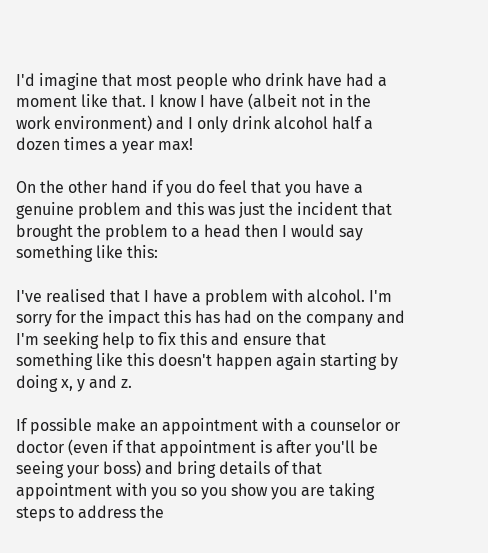I'd imagine that most people who drink have had a moment like that. I know I have (albeit not in the work environment) and I only drink alcohol half a dozen times a year max!

On the other hand if you do feel that you have a genuine problem and this was just the incident that brought the problem to a head then I would say something like this:

I've realised that I have a problem with alcohol. I'm sorry for the impact this has had on the company and I'm seeking help to fix this and ensure that something like this doesn't happen again starting by doing x, y and z.

If possible make an appointment with a counselor or doctor (even if that appointment is after you'll be seeing your boss) and bring details of that appointment with you so you show you are taking steps to address the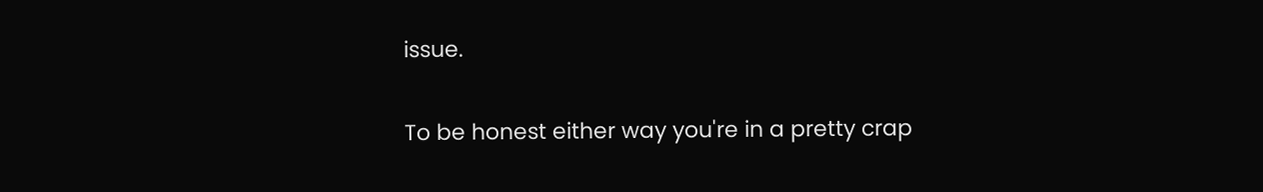issue.

To be honest either way you're in a pretty crap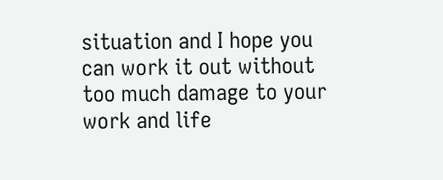situation and I hope you can work it out without too much damage to your work and life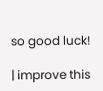so good luck!

| improve this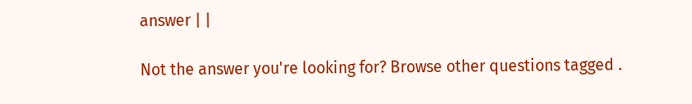answer | |

Not the answer you're looking for? Browse other questions tagged .